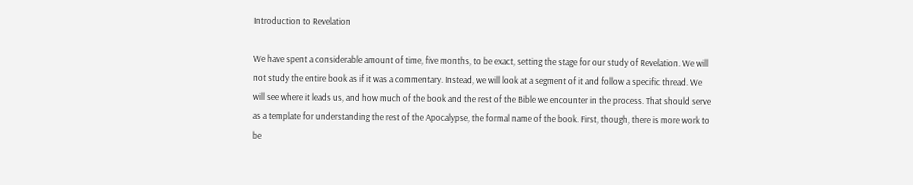Introduction to Revelation

We have spent a considerable amount of time, five months, to be exact, setting the stage for our study of Revelation. We will not study the entire book as if it was a commentary. Instead, we will look at a segment of it and follow a specific thread. We will see where it leads us, and how much of the book and the rest of the Bible we encounter in the process. That should serve as a template for understanding the rest of the Apocalypse, the formal name of the book. First, though, there is more work to be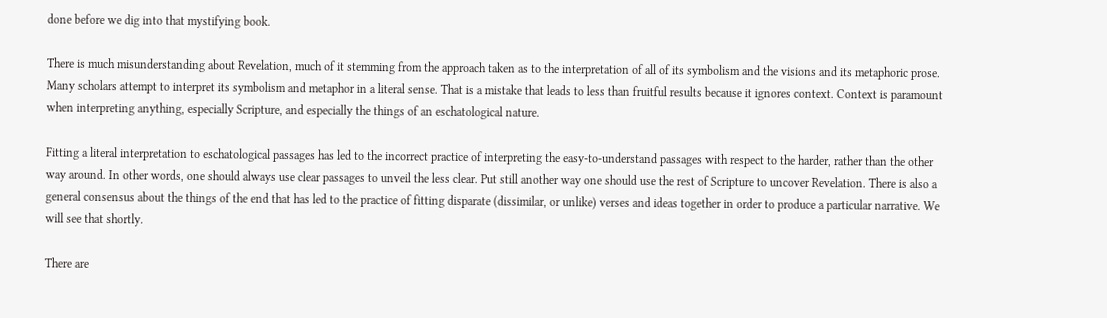done before we dig into that mystifying book.

There is much misunderstanding about Revelation, much of it stemming from the approach taken as to the interpretation of all of its symbolism and the visions and its metaphoric prose. Many scholars attempt to interpret its symbolism and metaphor in a literal sense. That is a mistake that leads to less than fruitful results because it ignores context. Context is paramount when interpreting anything, especially Scripture, and especially the things of an eschatological nature.

Fitting a literal interpretation to eschatological passages has led to the incorrect practice of interpreting the easy-to-understand passages with respect to the harder, rather than the other way around. In other words, one should always use clear passages to unveil the less clear. Put still another way one should use the rest of Scripture to uncover Revelation. There is also a general consensus about the things of the end that has led to the practice of fitting disparate (dissimilar, or unlike) verses and ideas together in order to produce a particular narrative. We will see that shortly.

There are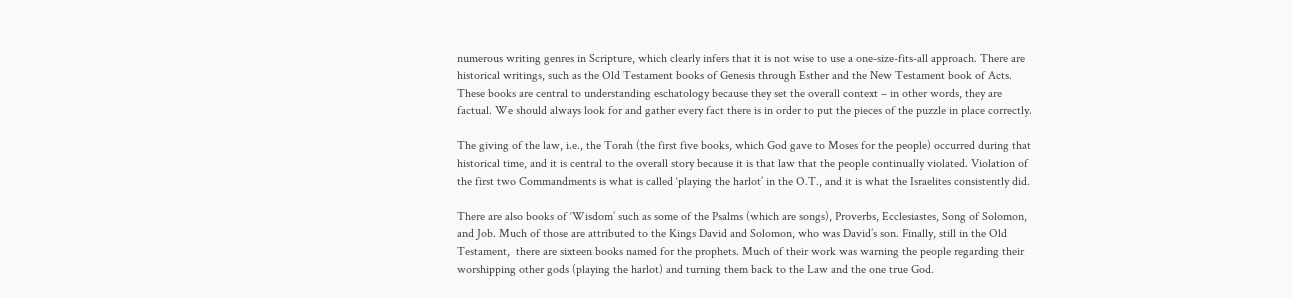numerous writing genres in Scripture, which clearly infers that it is not wise to use a one-size-fits-all approach. There are historical writings, such as the Old Testament books of Genesis through Esther and the New Testament book of Acts. These books are central to understanding eschatology because they set the overall context – in other words, they are factual. We should always look for and gather every fact there is in order to put the pieces of the puzzle in place correctly.

The giving of the law, i.e., the Torah (the first five books, which God gave to Moses for the people) occurred during that historical time, and it is central to the overall story because it is that law that the people continually violated. Violation of the first two Commandments is what is called ‘playing the harlot’ in the O.T., and it is what the Israelites consistently did.

There are also books of ‘Wisdom’ such as some of the Psalms (which are songs), Proverbs, Ecclesiastes, Song of Solomon, and Job. Much of those are attributed to the Kings David and Solomon, who was David’s son. Finally, still in the Old Testament,  there are sixteen books named for the prophets. Much of their work was warning the people regarding their worshipping other gods (playing the harlot) and turning them back to the Law and the one true God.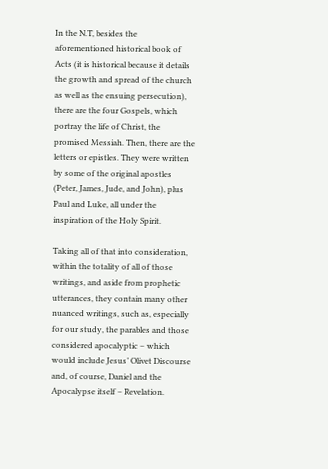In the N.T, besides the aforementioned historical book of Acts (it is historical because it details the growth and spread of the church as well as the ensuing persecution), there are the four Gospels, which portray the life of Christ, the promised Messiah. Then, there are the letters or epistles. They were written by some of the original apostles (Peter, James, Jude, and John), plus Paul and Luke, all under the inspiration of the Holy Spirit.

Taking all of that into consideration, within the totality of all of those writings, and aside from prophetic utterances, they contain many other nuanced writings, such as, especially for our study, the parables and those considered apocalyptic – which would include Jesus’ Olivet Discourse and, of course, Daniel and the Apocalypse itself – Revelation.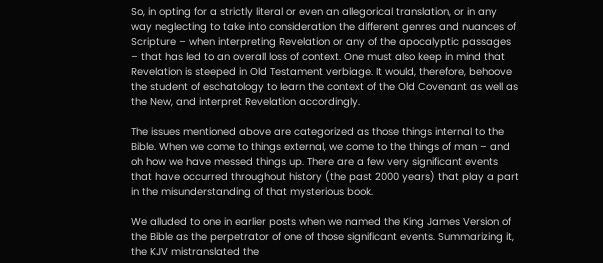So, in opting for a strictly literal or even an allegorical translation, or in any way neglecting to take into consideration the different genres and nuances of Scripture – when interpreting Revelation or any of the apocalyptic passages – that has led to an overall loss of context. One must also keep in mind that Revelation is steeped in Old Testament verbiage. It would, therefore, behoove the student of eschatology to learn the context of the Old Covenant as well as the New, and interpret Revelation accordingly.

The issues mentioned above are categorized as those things internal to the Bible. When we come to things external, we come to the things of man – and oh how we have messed things up. There are a few very significant events that have occurred throughout history (the past 2000 years) that play a part in the misunderstanding of that mysterious book.

We alluded to one in earlier posts when we named the King James Version of the Bible as the perpetrator of one of those significant events. Summarizing it, the KJV mistranslated the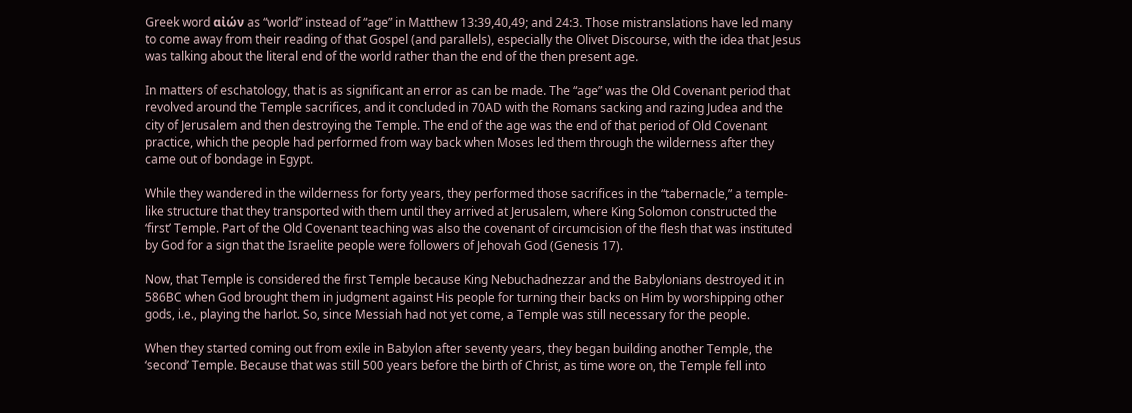Greek word αἰών as “world” instead of “age” in Matthew 13:39,40,49; and 24:3. Those mistranslations have led many to come away from their reading of that Gospel (and parallels), especially the Olivet Discourse, with the idea that Jesus was talking about the literal end of the world rather than the end of the then present age.

In matters of eschatology, that is as significant an error as can be made. The “age” was the Old Covenant period that revolved around the Temple sacrifices, and it concluded in 70AD with the Romans sacking and razing Judea and the city of Jerusalem and then destroying the Temple. The end of the age was the end of that period of Old Covenant practice, which the people had performed from way back when Moses led them through the wilderness after they came out of bondage in Egypt.

While they wandered in the wilderness for forty years, they performed those sacrifices in the “tabernacle,” a temple-like structure that they transported with them until they arrived at Jerusalem, where King Solomon constructed the ‘first’ Temple. Part of the Old Covenant teaching was also the covenant of circumcision of the flesh that was instituted by God for a sign that the Israelite people were followers of Jehovah God (Genesis 17).

Now, that Temple is considered the first Temple because King Nebuchadnezzar and the Babylonians destroyed it in 586BC when God brought them in judgment against His people for turning their backs on Him by worshipping other gods, i.e., playing the harlot. So, since Messiah had not yet come, a Temple was still necessary for the people.

When they started coming out from exile in Babylon after seventy years, they began building another Temple, the ‘second’ Temple. Because that was still 500 years before the birth of Christ, as time wore on, the Temple fell into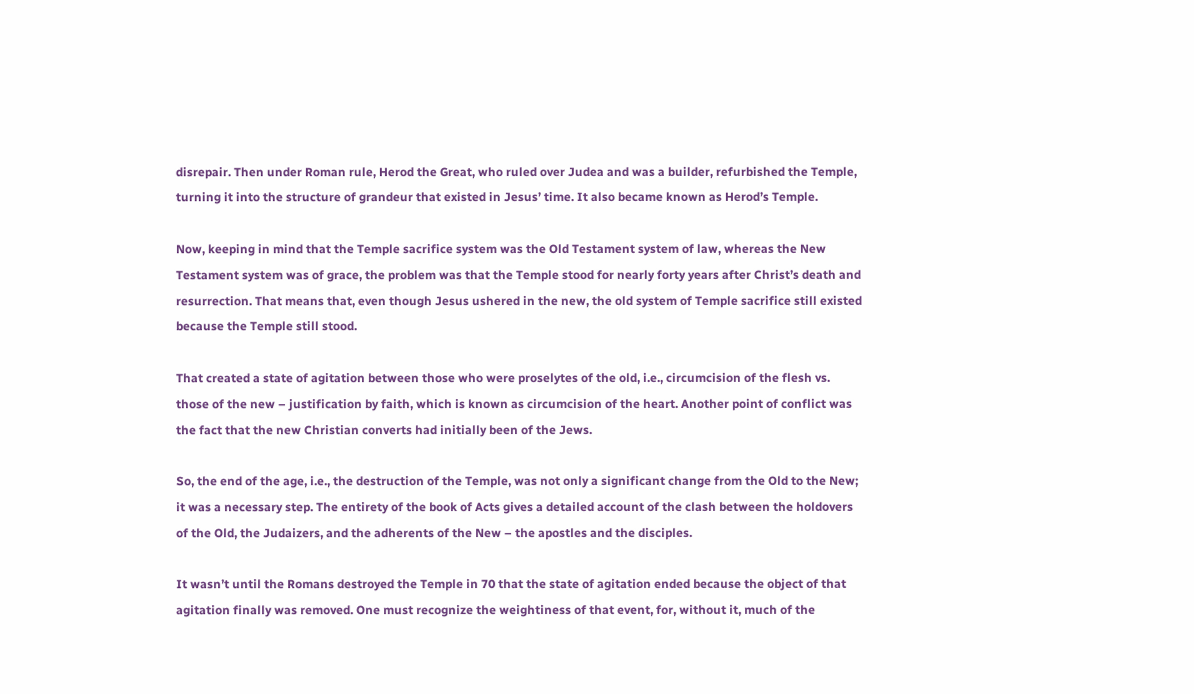disrepair. Then under Roman rule, Herod the Great, who ruled over Judea and was a builder, refurbished the Temple, turning it into the structure of grandeur that existed in Jesus’ time. It also became known as Herod’s Temple.

Now, keeping in mind that the Temple sacrifice system was the Old Testament system of law, whereas the New Testament system was of grace, the problem was that the Temple stood for nearly forty years after Christ’s death and resurrection. That means that, even though Jesus ushered in the new, the old system of Temple sacrifice still existed because the Temple still stood.

That created a state of agitation between those who were proselytes of the old, i.e., circumcision of the flesh vs. those of the new – justification by faith, which is known as circumcision of the heart. Another point of conflict was the fact that the new Christian converts had initially been of the Jews.

So, the end of the age, i.e., the destruction of the Temple, was not only a significant change from the Old to the New; it was a necessary step. The entirety of the book of Acts gives a detailed account of the clash between the holdovers of the Old, the Judaizers, and the adherents of the New – the apostles and the disciples.

It wasn’t until the Romans destroyed the Temple in 70 that the state of agitation ended because the object of that agitation finally was removed. One must recognize the weightiness of that event, for, without it, much of the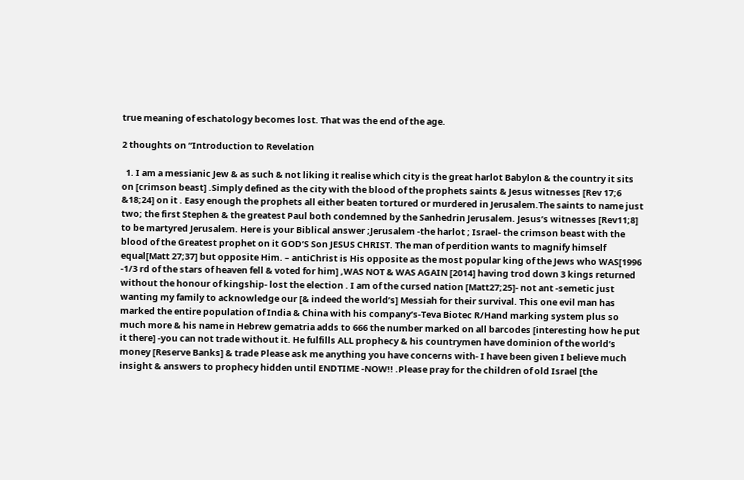true meaning of eschatology becomes lost. That was the end of the age.

2 thoughts on “Introduction to Revelation

  1. I am a messianic Jew & as such & not liking it realise which city is the great harlot Babylon & the country it sits on [crimson beast] .Simply defined as the city with the blood of the prophets saints & Jesus witnesses [Rev 17;6 &18;24] on it . Easy enough the prophets all either beaten tortured or murdered in Jerusalem.The saints to name just two; the first Stephen & the greatest Paul both condemned by the Sanhedrin Jerusalem. Jesus’s witnesses [Rev11;8] to be martyred Jerusalem. Here is your Biblical answer ;Jerusalem -the harlot ; Israel- the crimson beast with the blood of the Greatest prophet on it GOD’S Son JESUS CHRIST. The man of perdition wants to magnify himself equal[Matt 27;37] but opposite Him. – antiChrist is His opposite as the most popular king of the Jews who WAS[1996 -1/3 rd of the stars of heaven fell & voted for him] ,WAS NOT & WAS AGAIN [2014] having trod down 3 kings returned without the honour of kingship- lost the election . I am of the cursed nation [Matt27;25]- not ant -semetic just wanting my family to acknowledge our [& indeed the world’s] Messiah for their survival. This one evil man has marked the entire population of India & China with his company’s-Teva Biotec R/Hand marking system plus so much more & his name in Hebrew gematria adds to 666 the number marked on all barcodes [interesting how he put it there] -you can not trade without it. He fulfills ALL prophecy & his countrymen have dominion of the world’s money [Reserve Banks] & trade Please ask me anything you have concerns with- I have been given I believe much insight & answers to prophecy hidden until ENDTIME -NOW!! .Please pray for the children of old Israel [the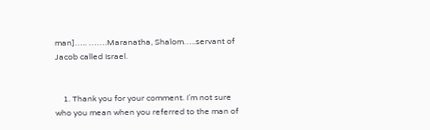man]….. …….Maranatha, Shalom…..servant of Jacob called Israel.


    1. Thank you for your comment. I’m not sure who you mean when you referred to the man of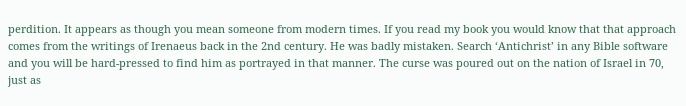perdition. It appears as though you mean someone from modern times. If you read my book you would know that that approach comes from the writings of Irenaeus back in the 2nd century. He was badly mistaken. Search ‘Antichrist’ in any Bible software and you will be hard-pressed to find him as portrayed in that manner. The curse was poured out on the nation of Israel in 70, just as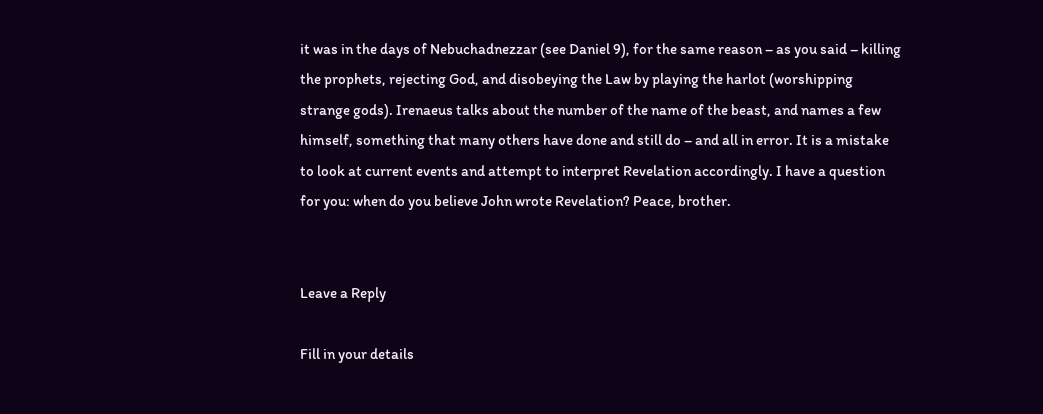it was in the days of Nebuchadnezzar (see Daniel 9), for the same reason – as you said – killing the prophets, rejecting God, and disobeying the Law by playing the harlot (worshipping strange gods). Irenaeus talks about the number of the name of the beast, and names a few himself, something that many others have done and still do – and all in error. It is a mistake to look at current events and attempt to interpret Revelation accordingly. I have a question for you: when do you believe John wrote Revelation? Peace, brother.


Leave a Reply

Fill in your details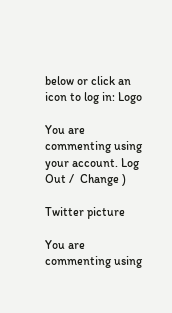below or click an icon to log in: Logo

You are commenting using your account. Log Out /  Change )

Twitter picture

You are commenting using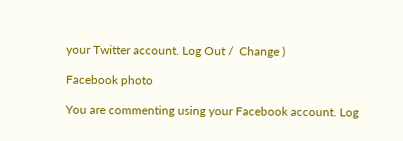your Twitter account. Log Out /  Change )

Facebook photo

You are commenting using your Facebook account. Log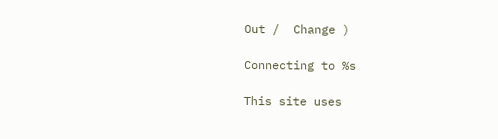Out /  Change )

Connecting to %s

This site uses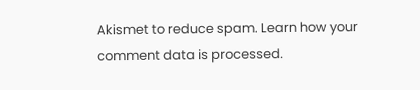Akismet to reduce spam. Learn how your comment data is processed.